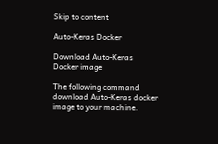Skip to content

Auto-Keras Docker

Download Auto-Keras Docker image

The following command download Auto-Keras docker image to your machine.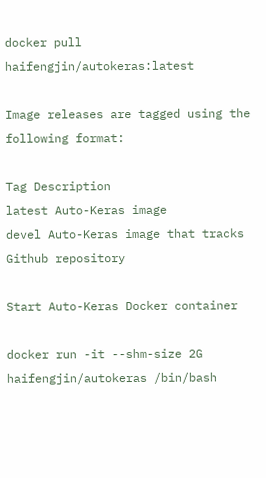docker pull haifengjin/autokeras:latest

Image releases are tagged using the following format:

Tag Description
latest Auto-Keras image
devel Auto-Keras image that tracks Github repository

Start Auto-Keras Docker container

docker run -it --shm-size 2G haifengjin/autokeras /bin/bash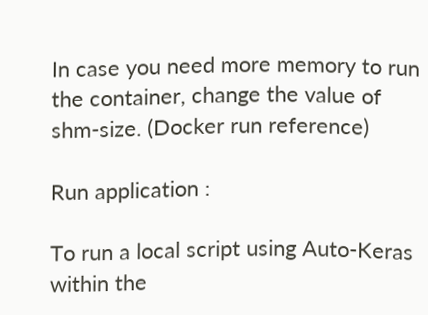In case you need more memory to run the container, change the value of shm-size. (Docker run reference)

Run application :

To run a local script using Auto-Keras within the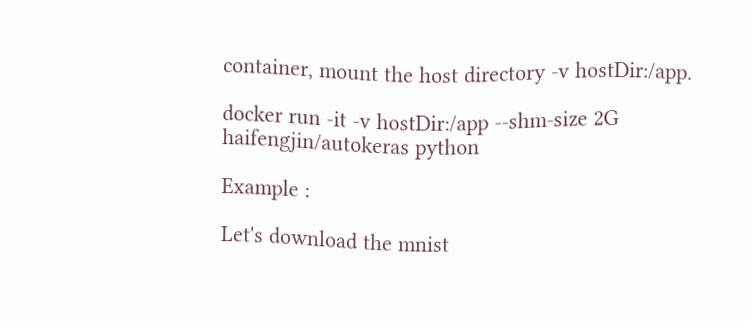container, mount the host directory -v hostDir:/app.

docker run -it -v hostDir:/app --shm-size 2G haifengjin/autokeras python

Example :

Let's download the mnist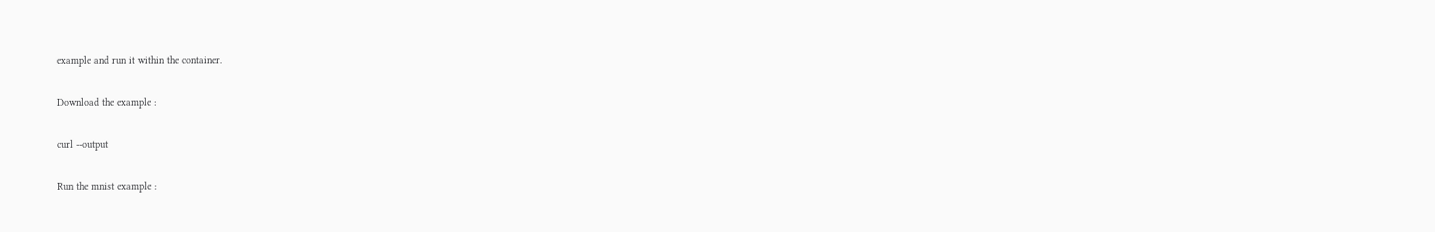example and run it within the container.

Download the example :

curl --output

Run the mnist example :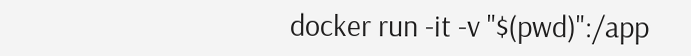docker run -it -v "$(pwd)":/app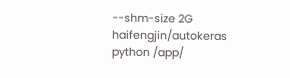--shm-size 2G haifengjin/autokeras python /app/